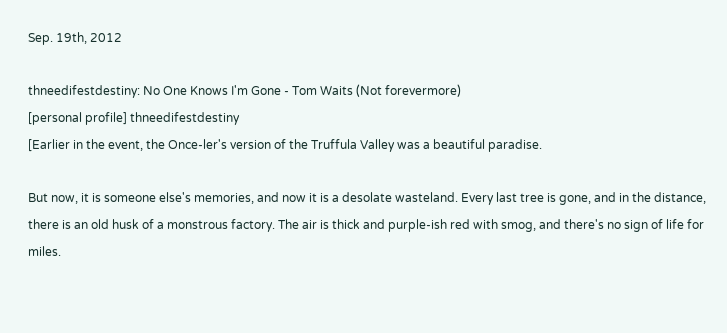Sep. 19th, 2012

thneedifestdestiny: No One Knows I'm Gone - Tom Waits (Not forevermore)
[personal profile] thneedifestdestiny
[Earlier in the event, the Once-ler's version of the Truffula Valley was a beautiful paradise.

But now, it is someone else's memories, and now it is a desolate wasteland. Every last tree is gone, and in the distance, there is an old husk of a monstrous factory. The air is thick and purple-ish red with smog, and there's no sign of life for miles.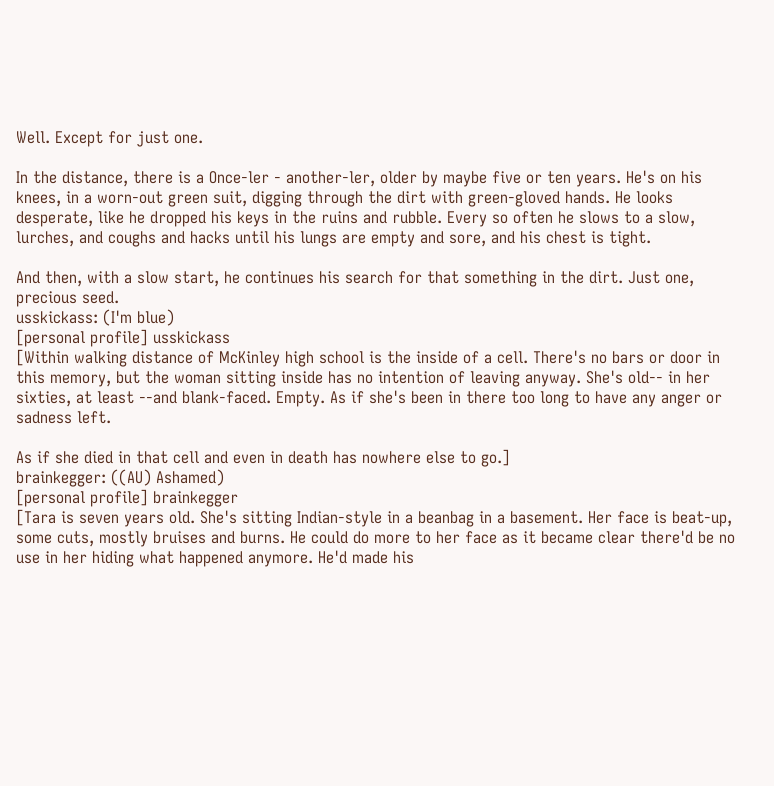Well. Except for just one.

In the distance, there is a Once-ler - another-ler, older by maybe five or ten years. He's on his knees, in a worn-out green suit, digging through the dirt with green-gloved hands. He looks desperate, like he dropped his keys in the ruins and rubble. Every so often he slows to a slow, lurches, and coughs and hacks until his lungs are empty and sore, and his chest is tight.

And then, with a slow start, he continues his search for that something in the dirt. Just one, precious seed.
usskickass: (I'm blue)
[personal profile] usskickass
[Within walking distance of McKinley high school is the inside of a cell. There's no bars or door in this memory, but the woman sitting inside has no intention of leaving anyway. She's old-- in her sixties, at least --and blank-faced. Empty. As if she's been in there too long to have any anger or sadness left.

As if she died in that cell and even in death has nowhere else to go.]
brainkegger: ((AU) Ashamed)
[personal profile] brainkegger
[Tara is seven years old. She's sitting Indian-style in a beanbag in a basement. Her face is beat-up, some cuts, mostly bruises and burns. He could do more to her face as it became clear there'd be no use in her hiding what happened anymore. He'd made his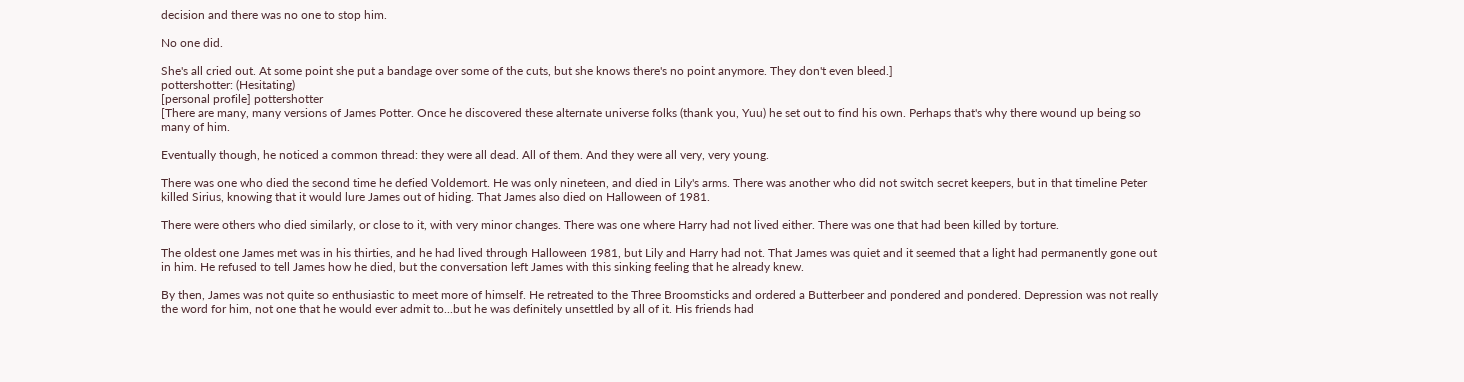decision and there was no one to stop him.

No one did.

She's all cried out. At some point she put a bandage over some of the cuts, but she knows there's no point anymore. They don't even bleed.]
pottershotter: (Hesitating)
[personal profile] pottershotter
[There are many, many versions of James Potter. Once he discovered these alternate universe folks (thank you, Yuu) he set out to find his own. Perhaps that's why there wound up being so many of him.

Eventually though, he noticed a common thread: they were all dead. All of them. And they were all very, very young.

There was one who died the second time he defied Voldemort. He was only nineteen, and died in Lily's arms. There was another who did not switch secret keepers, but in that timeline Peter killed Sirius, knowing that it would lure James out of hiding. That James also died on Halloween of 1981.

There were others who died similarly, or close to it, with very minor changes. There was one where Harry had not lived either. There was one that had been killed by torture.

The oldest one James met was in his thirties, and he had lived through Halloween 1981, but Lily and Harry had not. That James was quiet and it seemed that a light had permanently gone out in him. He refused to tell James how he died, but the conversation left James with this sinking feeling that he already knew.

By then, James was not quite so enthusiastic to meet more of himself. He retreated to the Three Broomsticks and ordered a Butterbeer and pondered and pondered. Depression was not really the word for him, not one that he would ever admit to...but he was definitely unsettled by all of it. His friends had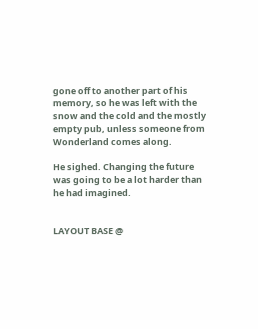gone off to another part of his memory, so he was left with the snow and the cold and the mostly empty pub, unless someone from Wonderland comes along.

He sighed. Changing the future was going to be a lot harder than he had imagined.


LAYOUT BASE @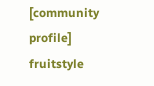[community profile] fruitstyle